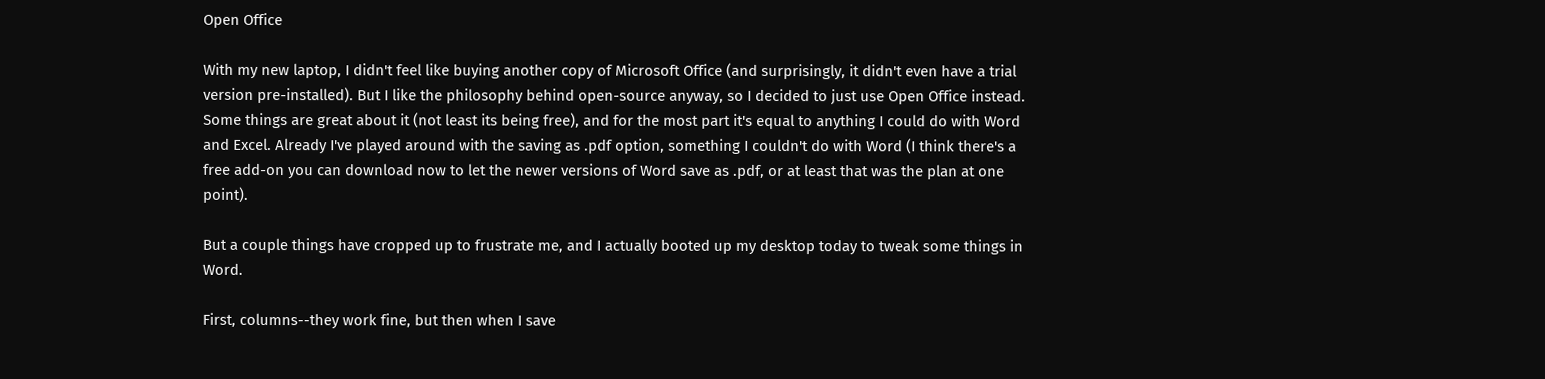Open Office

With my new laptop, I didn't feel like buying another copy of Microsoft Office (and surprisingly, it didn't even have a trial version pre-installed). But I like the philosophy behind open-source anyway, so I decided to just use Open Office instead. Some things are great about it (not least its being free), and for the most part it's equal to anything I could do with Word and Excel. Already I've played around with the saving as .pdf option, something I couldn't do with Word (I think there's a free add-on you can download now to let the newer versions of Word save as .pdf, or at least that was the plan at one point).

But a couple things have cropped up to frustrate me, and I actually booted up my desktop today to tweak some things in Word.

First, columns--they work fine, but then when I save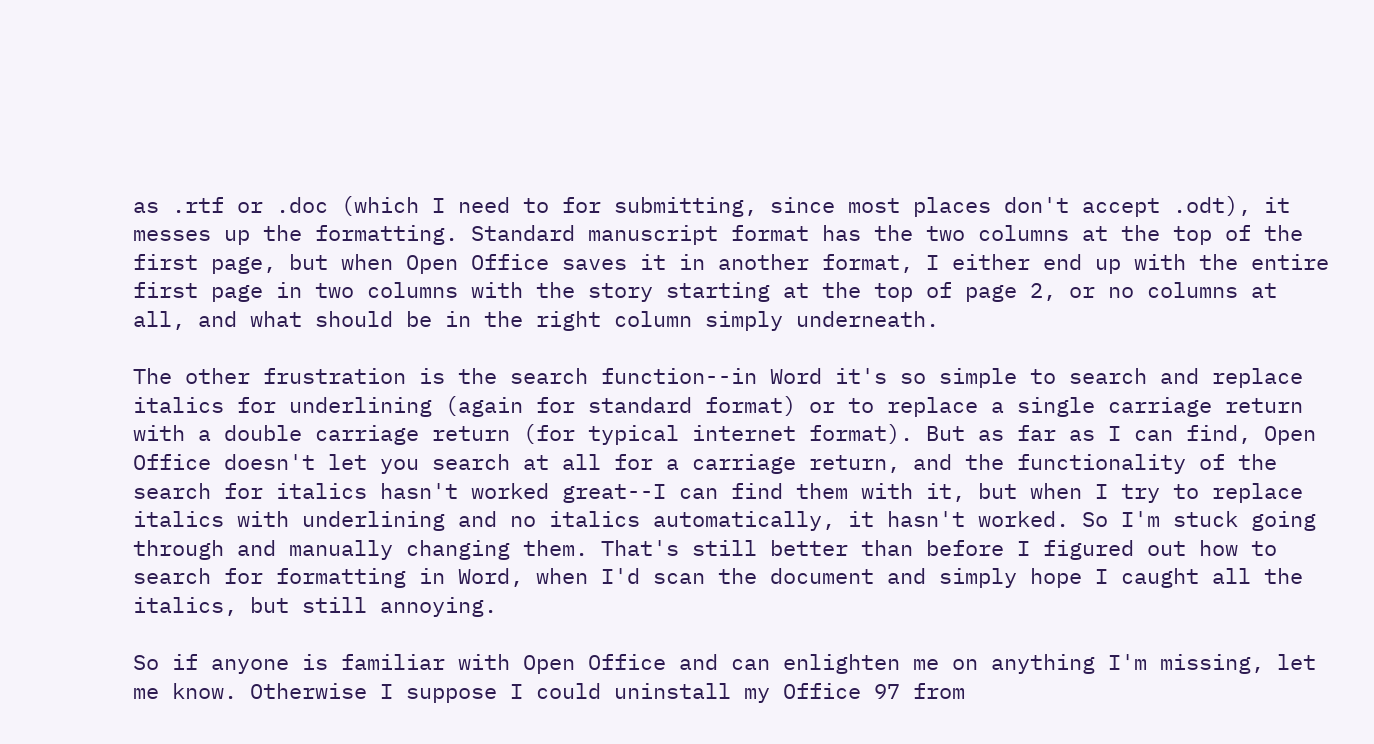as .rtf or .doc (which I need to for submitting, since most places don't accept .odt), it messes up the formatting. Standard manuscript format has the two columns at the top of the first page, but when Open Office saves it in another format, I either end up with the entire first page in two columns with the story starting at the top of page 2, or no columns at all, and what should be in the right column simply underneath.

The other frustration is the search function--in Word it's so simple to search and replace italics for underlining (again for standard format) or to replace a single carriage return with a double carriage return (for typical internet format). But as far as I can find, Open Office doesn't let you search at all for a carriage return, and the functionality of the search for italics hasn't worked great--I can find them with it, but when I try to replace italics with underlining and no italics automatically, it hasn't worked. So I'm stuck going through and manually changing them. That's still better than before I figured out how to search for formatting in Word, when I'd scan the document and simply hope I caught all the italics, but still annoying.

So if anyone is familiar with Open Office and can enlighten me on anything I'm missing, let me know. Otherwise I suppose I could uninstall my Office 97 from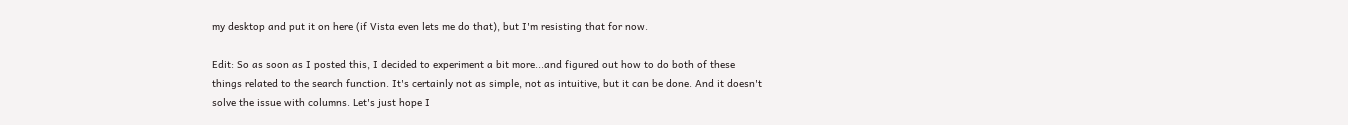my desktop and put it on here (if Vista even lets me do that), but I'm resisting that for now.

Edit: So as soon as I posted this, I decided to experiment a bit more...and figured out how to do both of these things related to the search function. It's certainly not as simple, not as intuitive, but it can be done. And it doesn't solve the issue with columns. Let's just hope I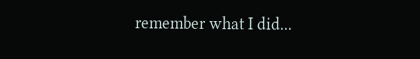remember what I did...